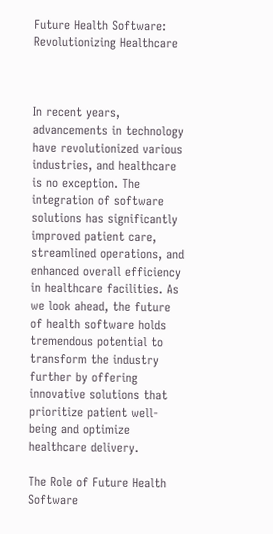Future Health Software: Revolutionizing Healthcare



In recent years, advancements in technology have revolutionized various industries, and healthcare is no exception. The integration of software solutions has significantly improved patient care, streamlined operations, and enhanced overall efficiency in healthcare facilities. As we look ahead, the future of health software holds tremendous potential to transform the industry further by offering innovative solutions that prioritize patient well-being and optimize healthcare delivery.

The Role of Future Health Software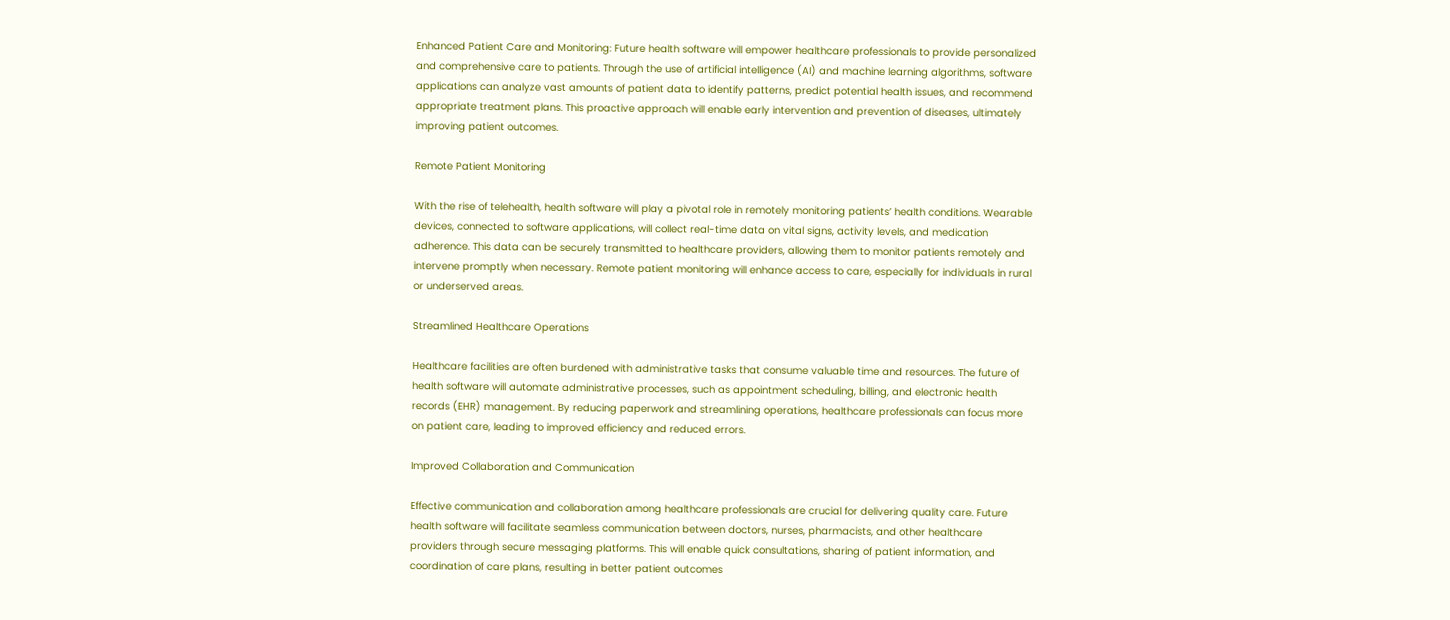Enhanced Patient Care and Monitoring: Future health software will empower healthcare professionals to provide personalized and comprehensive care to patients. Through the use of artificial intelligence (AI) and machine learning algorithms, software applications can analyze vast amounts of patient data to identify patterns, predict potential health issues, and recommend appropriate treatment plans. This proactive approach will enable early intervention and prevention of diseases, ultimately improving patient outcomes.

Remote Patient Monitoring

With the rise of telehealth, health software will play a pivotal role in remotely monitoring patients’ health conditions. Wearable devices, connected to software applications, will collect real-time data on vital signs, activity levels, and medication adherence. This data can be securely transmitted to healthcare providers, allowing them to monitor patients remotely and intervene promptly when necessary. Remote patient monitoring will enhance access to care, especially for individuals in rural or underserved areas.

Streamlined Healthcare Operations

Healthcare facilities are often burdened with administrative tasks that consume valuable time and resources. The future of health software will automate administrative processes, such as appointment scheduling, billing, and electronic health records (EHR) management. By reducing paperwork and streamlining operations, healthcare professionals can focus more on patient care, leading to improved efficiency and reduced errors.

Improved Collaboration and Communication

Effective communication and collaboration among healthcare professionals are crucial for delivering quality care. Future health software will facilitate seamless communication between doctors, nurses, pharmacists, and other healthcare providers through secure messaging platforms. This will enable quick consultations, sharing of patient information, and coordination of care plans, resulting in better patient outcomes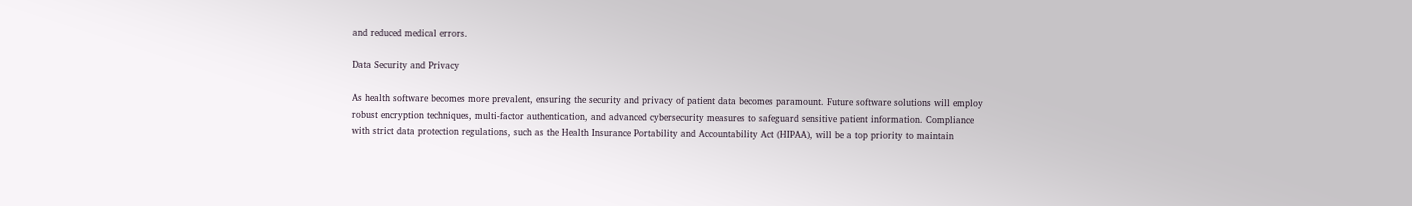and reduced medical errors.

Data Security and Privacy

As health software becomes more prevalent, ensuring the security and privacy of patient data becomes paramount. Future software solutions will employ robust encryption techniques, multi-factor authentication, and advanced cybersecurity measures to safeguard sensitive patient information. Compliance with strict data protection regulations, such as the Health Insurance Portability and Accountability Act (HIPAA), will be a top priority to maintain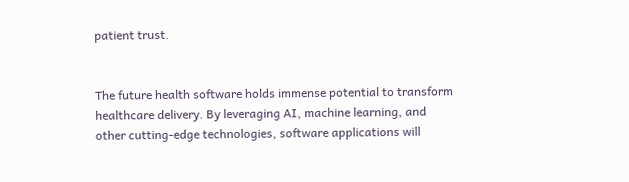patient trust.


The future health software holds immense potential to transform healthcare delivery. By leveraging AI, machine learning, and other cutting-edge technologies, software applications will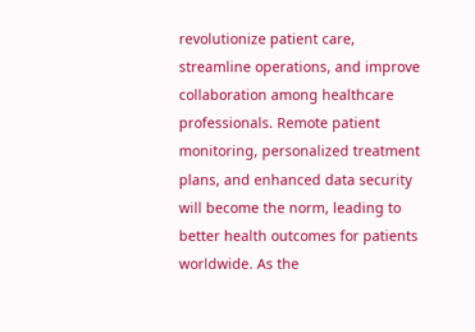revolutionize patient care, streamline operations, and improve collaboration among healthcare professionals. Remote patient monitoring, personalized treatment plans, and enhanced data security will become the norm, leading to better health outcomes for patients worldwide. As the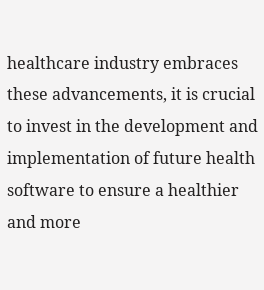healthcare industry embraces these advancements, it is crucial to invest in the development and implementation of future health software to ensure a healthier and more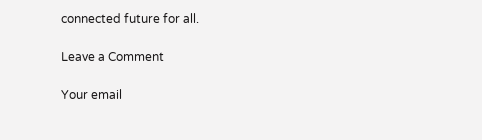connected future for all.

Leave a Comment

Your email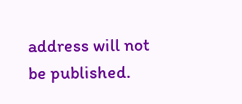address will not be published.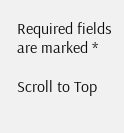Required fields are marked *

Scroll to Top